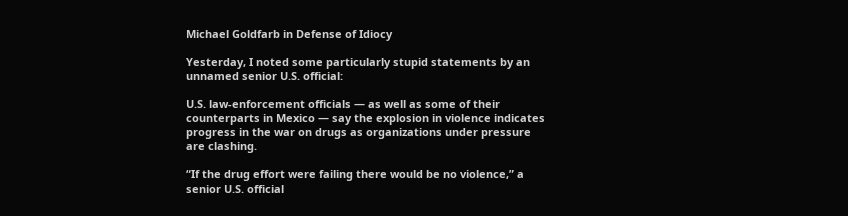Michael Goldfarb in Defense of Idiocy

Yesterday, I noted some particularly stupid statements by an unnamed senior U.S. official:

U.S. law-enforcement officials — as well as some of their counterparts in Mexico — say the explosion in violence indicates progress in the war on drugs as organizations under pressure are clashing.

“If the drug effort were failing there would be no violence,” a senior U.S. official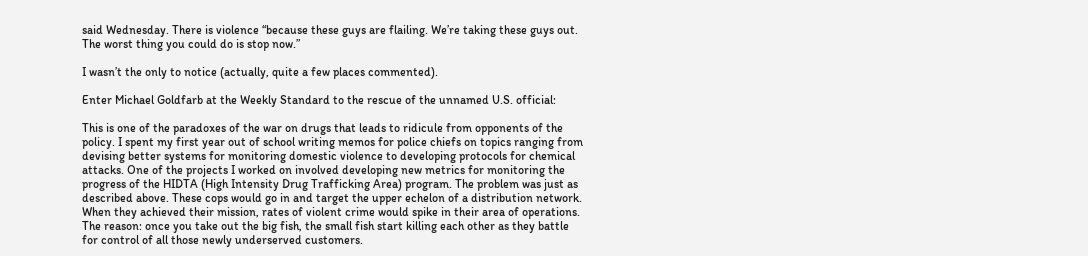said Wednesday. There is violence “because these guys are flailing. We’re taking these guys out. The worst thing you could do is stop now.”

I wasn’t the only to notice (actually, quite a few places commented).

Enter Michael Goldfarb at the Weekly Standard to the rescue of the unnamed U.S. official:

This is one of the paradoxes of the war on drugs that leads to ridicule from opponents of the policy. I spent my first year out of school writing memos for police chiefs on topics ranging from devising better systems for monitoring domestic violence to developing protocols for chemical attacks. One of the projects I worked on involved developing new metrics for monitoring the progress of the HIDTA (High Intensity Drug Trafficking Area) program. The problem was just as described above. These cops would go in and target the upper echelon of a distribution network. When they achieved their mission, rates of violent crime would spike in their area of operations. The reason: once you take out the big fish, the small fish start killing each other as they battle for control of all those newly underserved customers.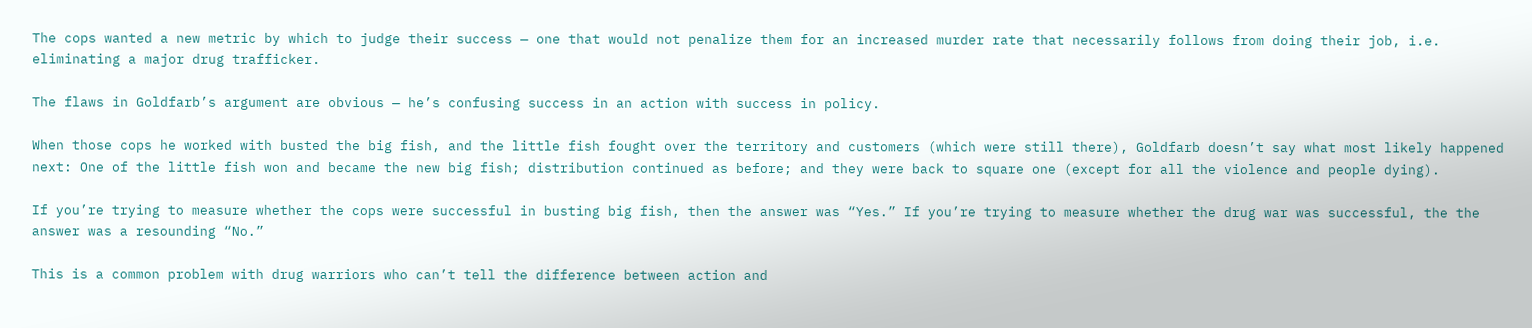The cops wanted a new metric by which to judge their success — one that would not penalize them for an increased murder rate that necessarily follows from doing their job, i.e. eliminating a major drug trafficker.

The flaws in Goldfarb’s argument are obvious — he’s confusing success in an action with success in policy.

When those cops he worked with busted the big fish, and the little fish fought over the territory and customers (which were still there), Goldfarb doesn’t say what most likely happened next: One of the little fish won and became the new big fish; distribution continued as before; and they were back to square one (except for all the violence and people dying).

If you’re trying to measure whether the cops were successful in busting big fish, then the answer was “Yes.” If you’re trying to measure whether the drug war was successful, the the answer was a resounding “No.”

This is a common problem with drug warriors who can’t tell the difference between action and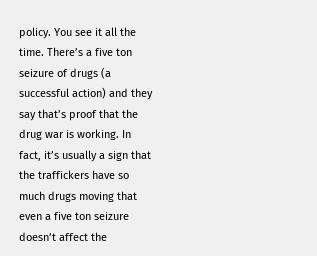policy. You see it all the time. There’s a five ton seizure of drugs (a successful action) and they say that’s proof that the drug war is working. In fact, it’s usually a sign that the traffickers have so much drugs moving that even a five ton seizure doesn’t affect the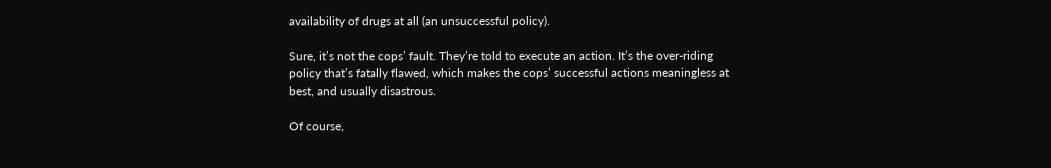availability of drugs at all (an unsuccessful policy).

Sure, it’s not the cops’ fault. They’re told to execute an action. It’s the over-riding policy that’s fatally flawed, which makes the cops’ successful actions meaningless at best, and usually disastrous.

Of course,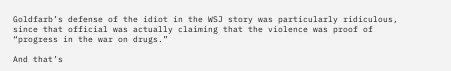Goldfarb’s defense of the idiot in the WSJ story was particularly ridiculous, since that official was actually claiming that the violence was proof of “progress in the war on drugs.”

And that’s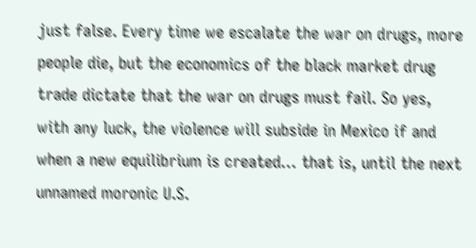just false. Every time we escalate the war on drugs, more people die, but the economics of the black market drug trade dictate that the war on drugs must fail. So yes, with any luck, the violence will subside in Mexico if and when a new equilibrium is created… that is, until the next unnamed moronic U.S.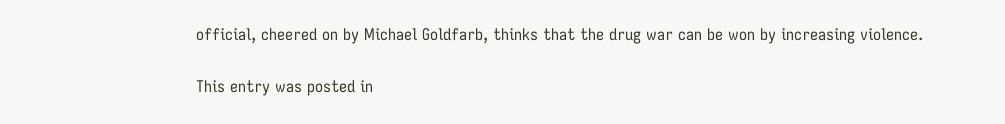official, cheered on by Michael Goldfarb, thinks that the drug war can be won by increasing violence.

This entry was posted in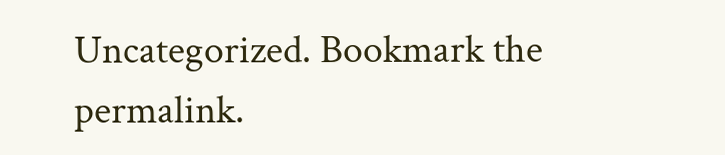Uncategorized. Bookmark the permalink.